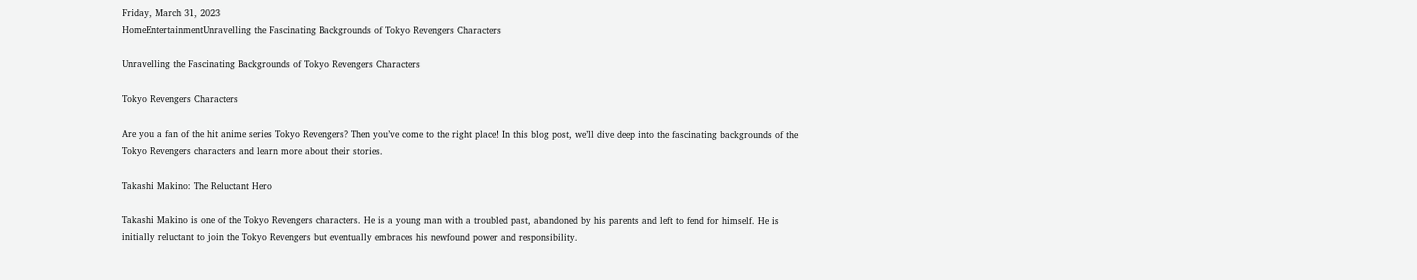Friday, March 31, 2023
HomeEntertainmentUnravelling the Fascinating Backgrounds of Tokyo Revengers Characters

Unravelling the Fascinating Backgrounds of Tokyo Revengers Characters

Tokyo Revengers Characters

Are you a fan of the hit anime series Tokyo Revengers? Then you’ve come to the right place! In this blog post, we’ll dive deep into the fascinating backgrounds of the Tokyo Revengers characters and learn more about their stories.

Takashi Makino: The Reluctant Hero

Takashi Makino is one of the Tokyo Revengers characters. He is a young man with a troubled past, abandoned by his parents and left to fend for himself. He is initially reluctant to join the Tokyo Revengers but eventually embraces his newfound power and responsibility.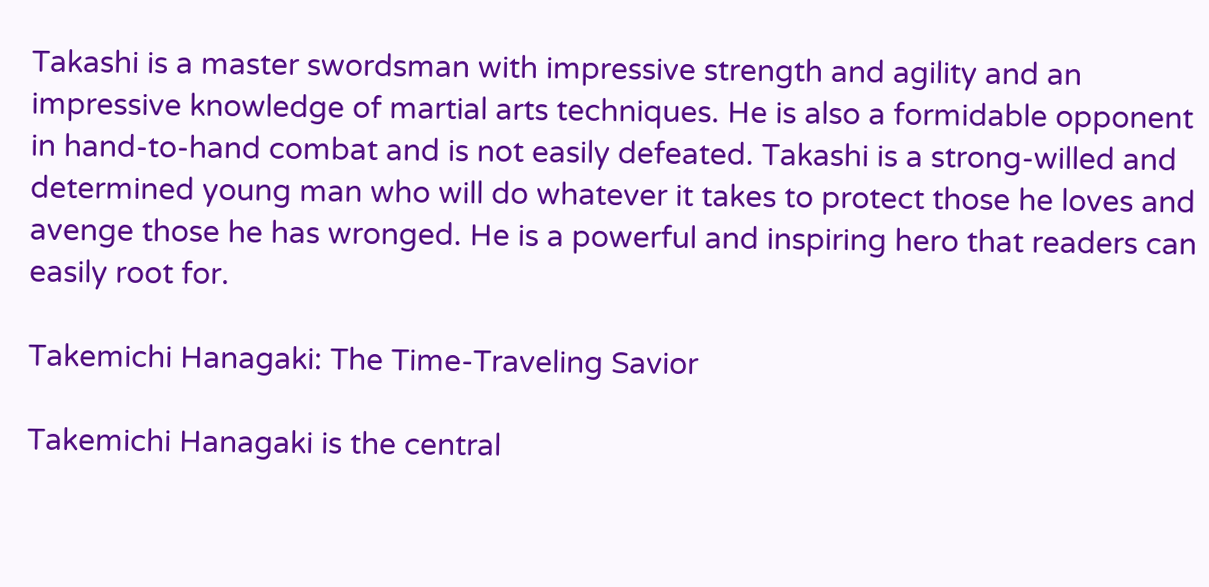Takashi is a master swordsman with impressive strength and agility and an impressive knowledge of martial arts techniques. He is also a formidable opponent in hand-to-hand combat and is not easily defeated. Takashi is a strong-willed and determined young man who will do whatever it takes to protect those he loves and avenge those he has wronged. He is a powerful and inspiring hero that readers can easily root for.

Takemichi Hanagaki: The Time-Traveling Savior

Takemichi Hanagaki is the central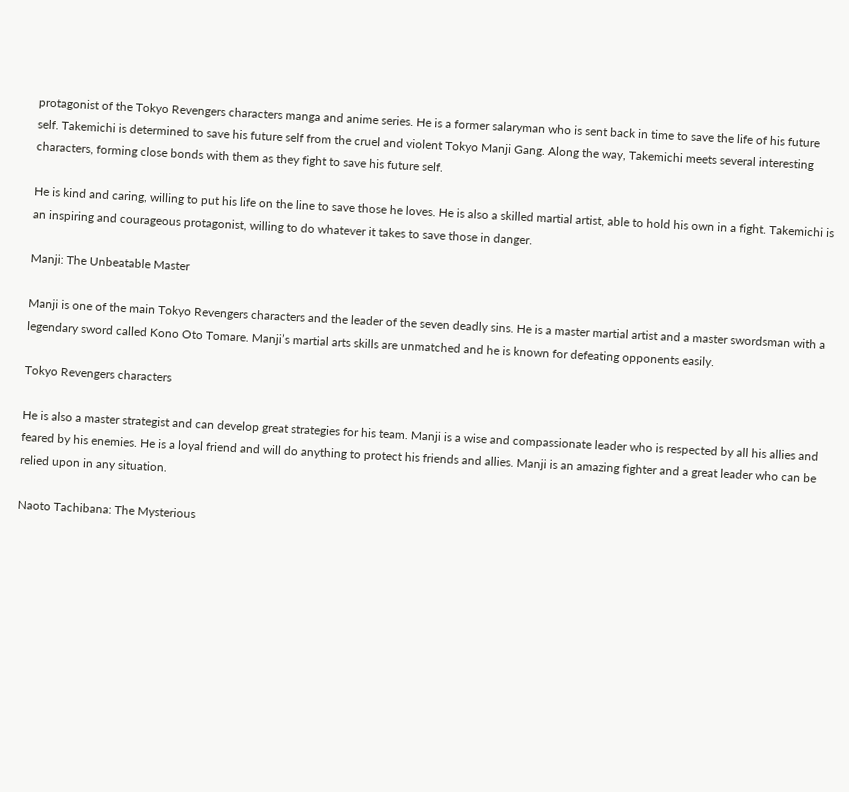protagonist of the Tokyo Revengers characters manga and anime series. He is a former salaryman who is sent back in time to save the life of his future self. Takemichi is determined to save his future self from the cruel and violent Tokyo Manji Gang. Along the way, Takemichi meets several interesting characters, forming close bonds with them as they fight to save his future self.

He is kind and caring, willing to put his life on the line to save those he loves. He is also a skilled martial artist, able to hold his own in a fight. Takemichi is an inspiring and courageous protagonist, willing to do whatever it takes to save those in danger.

Manji: The Unbeatable Master

Manji is one of the main Tokyo Revengers characters and the leader of the seven deadly sins. He is a master martial artist and a master swordsman with a legendary sword called Kono Oto Tomare. Manji’s martial arts skills are unmatched and he is known for defeating opponents easily.

Tokyo Revengers characters

He is also a master strategist and can develop great strategies for his team. Manji is a wise and compassionate leader who is respected by all his allies and feared by his enemies. He is a loyal friend and will do anything to protect his friends and allies. Manji is an amazing fighter and a great leader who can be relied upon in any situation.

Naoto Tachibana: The Mysterious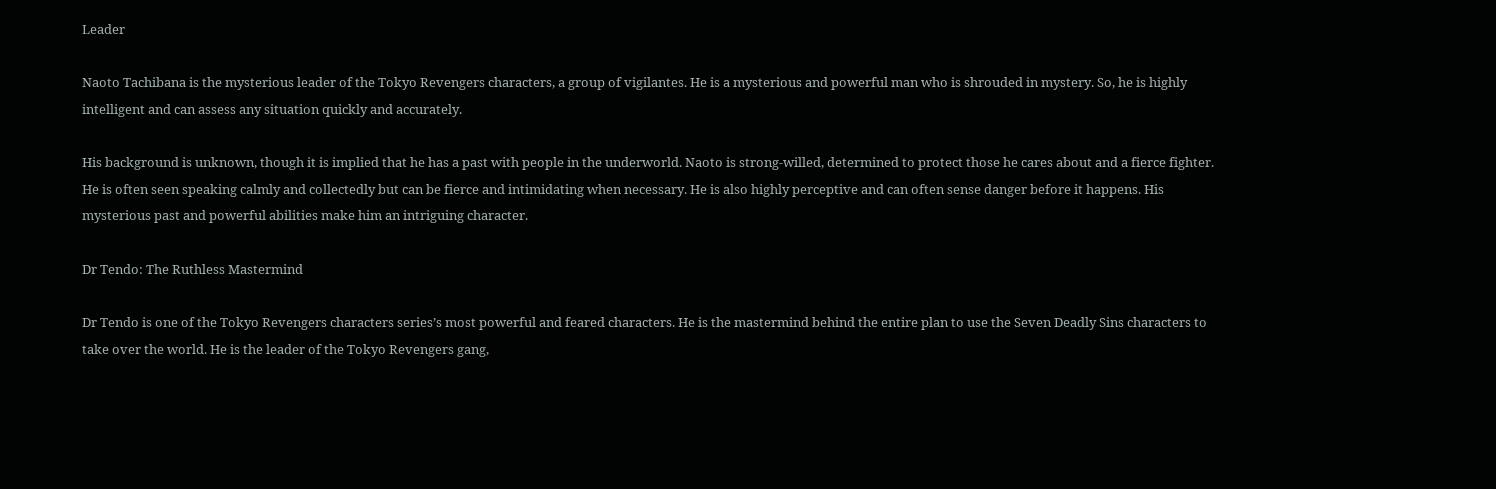Leader

Naoto Tachibana is the mysterious leader of the Tokyo Revengers characters, a group of vigilantes. He is a mysterious and powerful man who is shrouded in mystery. So, he is highly intelligent and can assess any situation quickly and accurately.

His background is unknown, though it is implied that he has a past with people in the underworld. Naoto is strong-willed, determined to protect those he cares about and a fierce fighter. He is often seen speaking calmly and collectedly but can be fierce and intimidating when necessary. He is also highly perceptive and can often sense danger before it happens. His mysterious past and powerful abilities make him an intriguing character.

Dr Tendo: The Ruthless Mastermind

Dr Tendo is one of the Tokyo Revengers characters series’s most powerful and feared characters. He is the mastermind behind the entire plan to use the Seven Deadly Sins characters to take over the world. He is the leader of the Tokyo Revengers gang,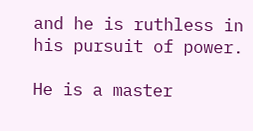and he is ruthless in his pursuit of power.

He is a master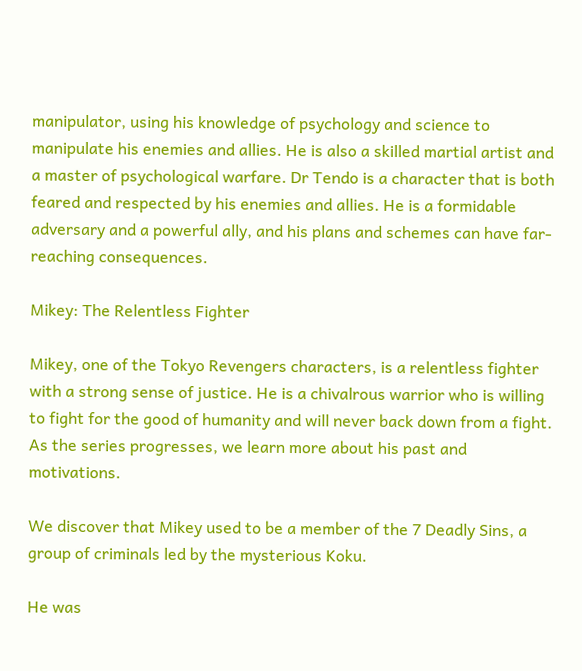manipulator, using his knowledge of psychology and science to manipulate his enemies and allies. He is also a skilled martial artist and a master of psychological warfare. Dr Tendo is a character that is both feared and respected by his enemies and allies. He is a formidable adversary and a powerful ally, and his plans and schemes can have far-reaching consequences.

Mikey: The Relentless Fighter

Mikey, one of the Tokyo Revengers characters, is a relentless fighter with a strong sense of justice. He is a chivalrous warrior who is willing to fight for the good of humanity and will never back down from a fight. As the series progresses, we learn more about his past and motivations.

We discover that Mikey used to be a member of the 7 Deadly Sins, a group of criminals led by the mysterious Koku.

He was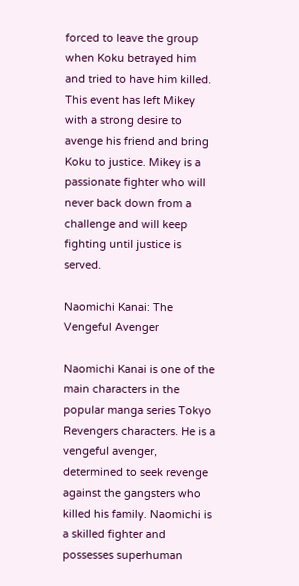forced to leave the group when Koku betrayed him and tried to have him killed. This event has left Mikey with a strong desire to avenge his friend and bring Koku to justice. Mikey is a passionate fighter who will never back down from a challenge and will keep fighting until justice is served.

Naomichi Kanai: The Vengeful Avenger

Naomichi Kanai is one of the main characters in the popular manga series Tokyo Revengers characters. He is a vengeful avenger, determined to seek revenge against the gangsters who killed his family. Naomichi is a skilled fighter and possesses superhuman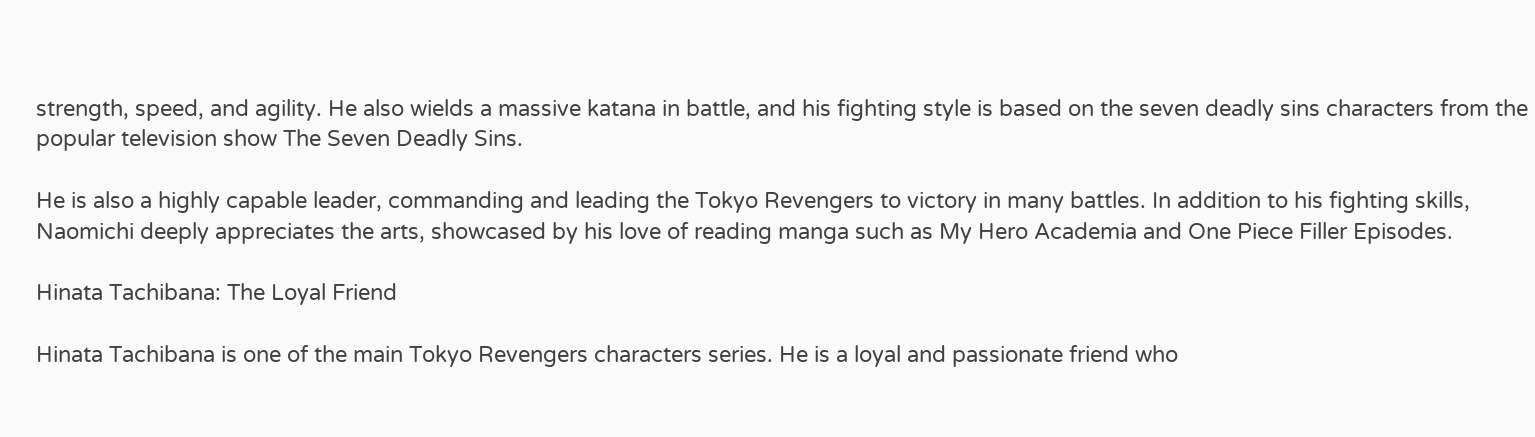strength, speed, and agility. He also wields a massive katana in battle, and his fighting style is based on the seven deadly sins characters from the popular television show The Seven Deadly Sins.

He is also a highly capable leader, commanding and leading the Tokyo Revengers to victory in many battles. In addition to his fighting skills, Naomichi deeply appreciates the arts, showcased by his love of reading manga such as My Hero Academia and One Piece Filler Episodes.

Hinata Tachibana: The Loyal Friend

Hinata Tachibana is one of the main Tokyo Revengers characters series. He is a loyal and passionate friend who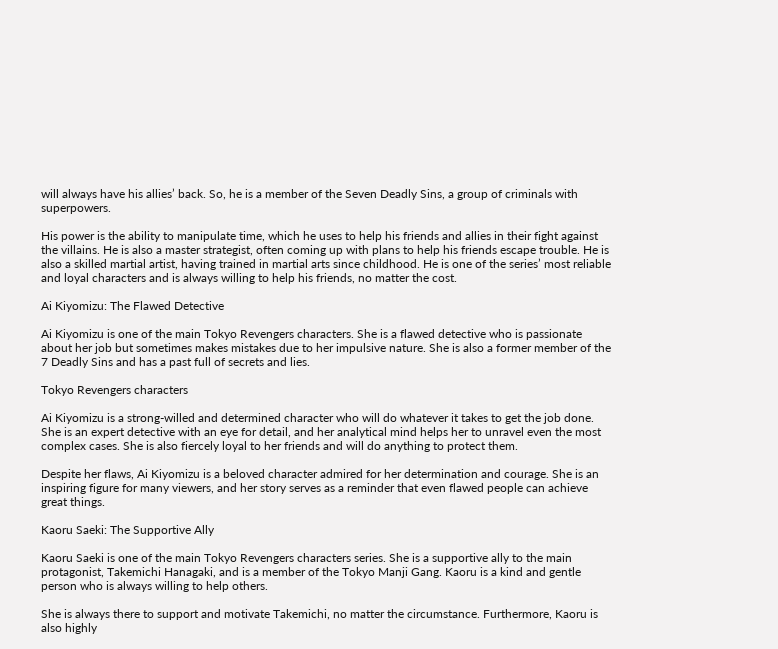will always have his allies’ back. So, he is a member of the Seven Deadly Sins, a group of criminals with superpowers.

His power is the ability to manipulate time, which he uses to help his friends and allies in their fight against the villains. He is also a master strategist, often coming up with plans to help his friends escape trouble. He is also a skilled martial artist, having trained in martial arts since childhood. He is one of the series’ most reliable and loyal characters and is always willing to help his friends, no matter the cost.

Ai Kiyomizu: The Flawed Detective

Ai Kiyomizu is one of the main Tokyo Revengers characters. She is a flawed detective who is passionate about her job but sometimes makes mistakes due to her impulsive nature. She is also a former member of the 7 Deadly Sins and has a past full of secrets and lies.

Tokyo Revengers characters

Ai Kiyomizu is a strong-willed and determined character who will do whatever it takes to get the job done. She is an expert detective with an eye for detail, and her analytical mind helps her to unravel even the most complex cases. She is also fiercely loyal to her friends and will do anything to protect them.

Despite her flaws, Ai Kiyomizu is a beloved character admired for her determination and courage. She is an inspiring figure for many viewers, and her story serves as a reminder that even flawed people can achieve great things.

Kaoru Saeki: The Supportive Ally

Kaoru Saeki is one of the main Tokyo Revengers characters series. She is a supportive ally to the main protagonist, Takemichi Hanagaki, and is a member of the Tokyo Manji Gang. Kaoru is a kind and gentle person who is always willing to help others.

She is always there to support and motivate Takemichi, no matter the circumstance. Furthermore, Kaoru is also highly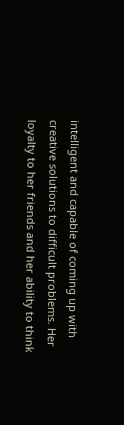intelligent and capable of coming up with creative solutions to difficult problems. Her loyalty to her friends and her ability to think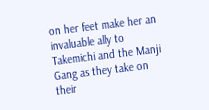on her feet make her an invaluable ally to Takemichi and the Manji Gang as they take on their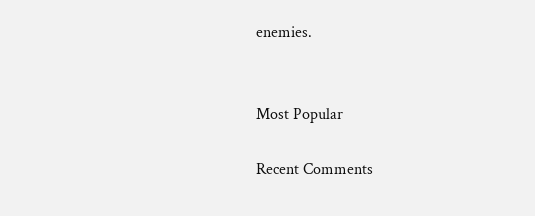enemies.


Most Popular

Recent Comments